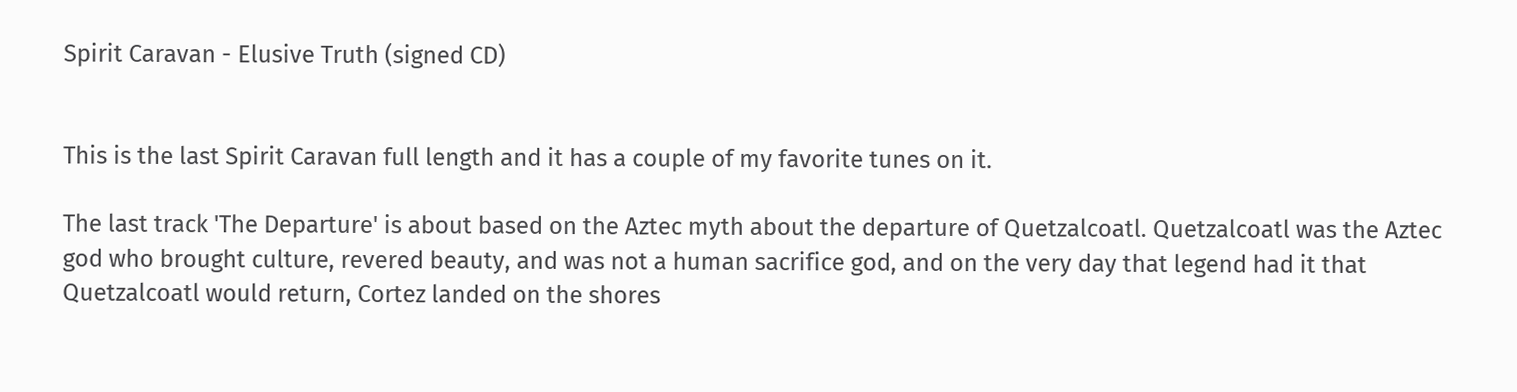Spirit Caravan - Elusive Truth (signed CD)


This is the last Spirit Caravan full length and it has a couple of my favorite tunes on it.

The last track 'The Departure' is about based on the Aztec myth about the departure of Quetzalcoatl. Quetzalcoatl was the Aztec god who brought culture, revered beauty, and was not a human sacrifice god, and on the very day that legend had it that Quetzalcoatl would return, Cortez landed on the shores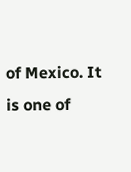of Mexico. It is one of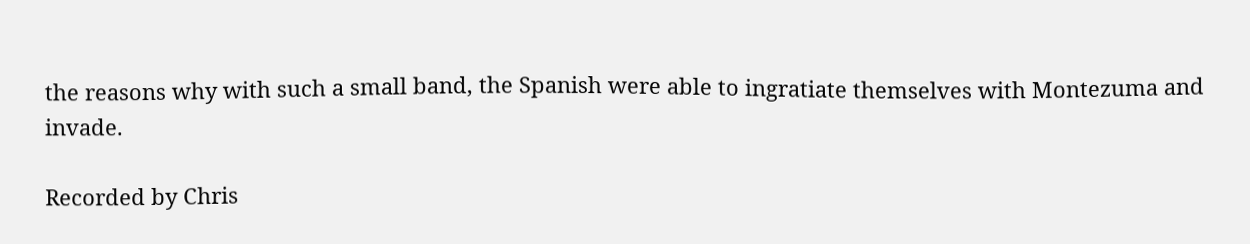the reasons why with such a small band, the Spanish were able to ingratiate themselves with Montezuma and invade.

Recorded by Chris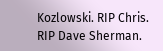Kozlowski. RIP Chris. RIP Dave Sherman.